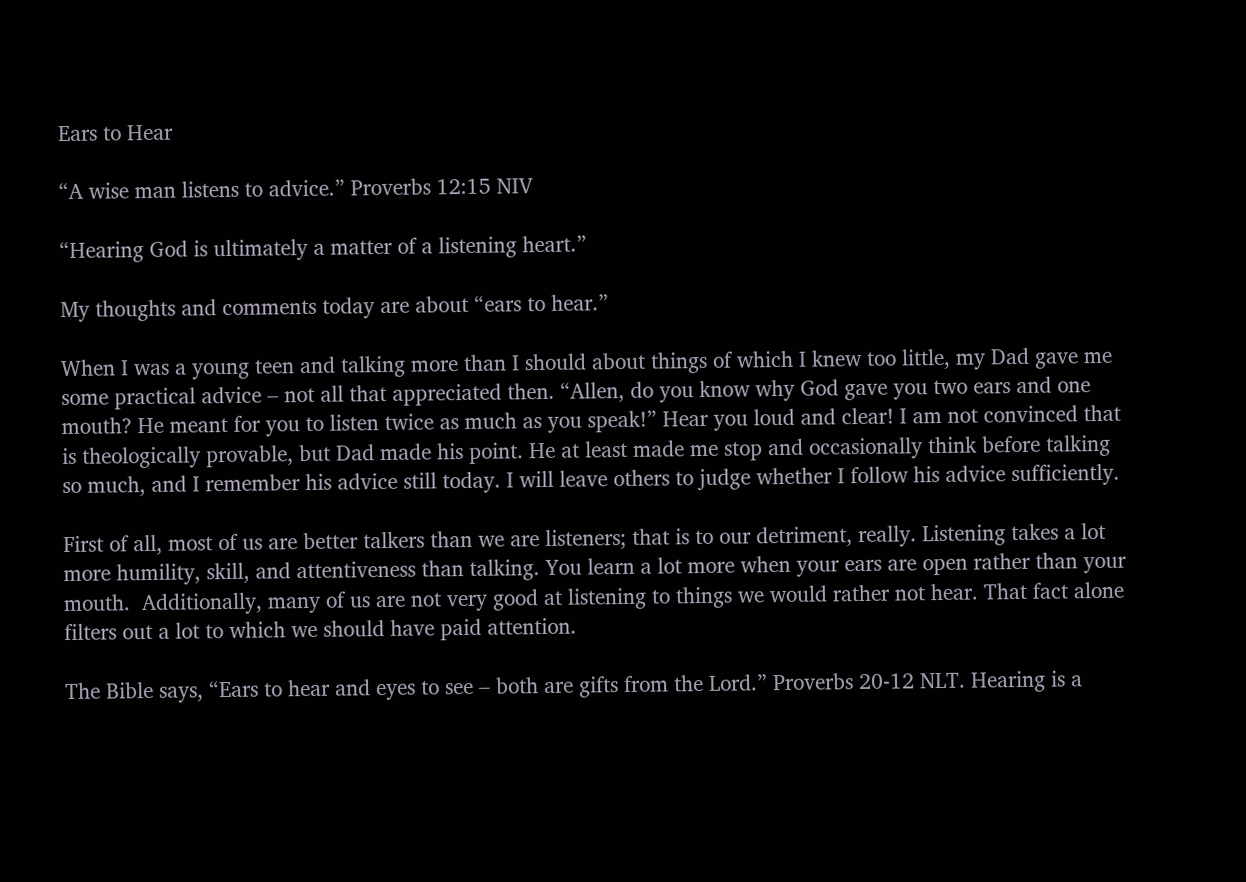Ears to Hear

“A wise man listens to advice.” Proverbs 12:15 NIV

“Hearing God is ultimately a matter of a listening heart.”

My thoughts and comments today are about “ears to hear.”

When I was a young teen and talking more than I should about things of which I knew too little, my Dad gave me some practical advice – not all that appreciated then. “Allen, do you know why God gave you two ears and one mouth? He meant for you to listen twice as much as you speak!” Hear you loud and clear! I am not convinced that is theologically provable, but Dad made his point. He at least made me stop and occasionally think before talking so much, and I remember his advice still today. I will leave others to judge whether I follow his advice sufficiently.

First of all, most of us are better talkers than we are listeners; that is to our detriment, really. Listening takes a lot more humility, skill, and attentiveness than talking. You learn a lot more when your ears are open rather than your mouth.  Additionally, many of us are not very good at listening to things we would rather not hear. That fact alone filters out a lot to which we should have paid attention.

The Bible says, “Ears to hear and eyes to see – both are gifts from the Lord.” Proverbs 20-12 NLT. Hearing is a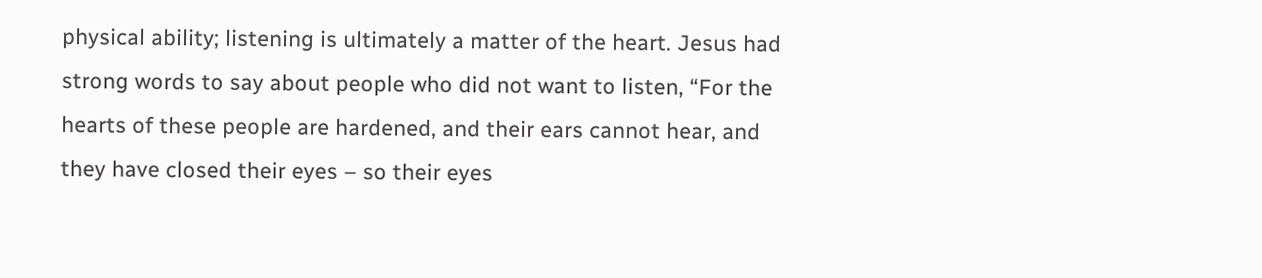physical ability; listening is ultimately a matter of the heart. Jesus had strong words to say about people who did not want to listen, “For the hearts of these people are hardened, and their ears cannot hear, and they have closed their eyes – so their eyes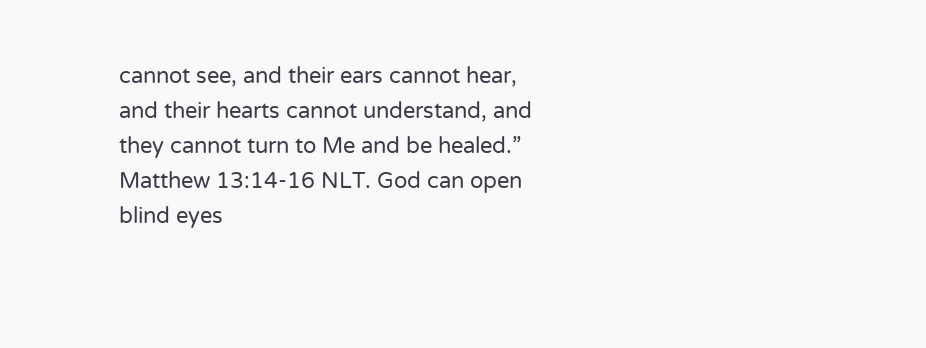cannot see, and their ears cannot hear, and their hearts cannot understand, and they cannot turn to Me and be healed.” Matthew 13:14-16 NLT. God can open blind eyes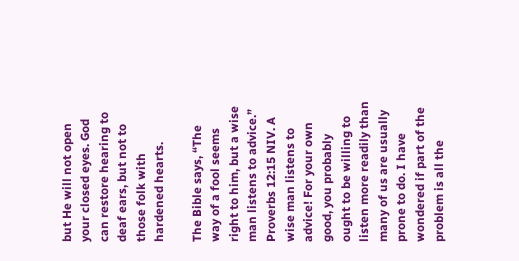but He will not open your closed eyes. God can restore hearing to deaf ears, but not to those folk with hardened hearts.

The Bible says, “The way of a fool seems right to him, but a wise man listens to advice.” Proverbs 12:15 NIV. A wise man listens to advice! For your own good, you probably ought to be willing to listen more readily than many of us are usually prone to do. I have wondered if part of the problem is all the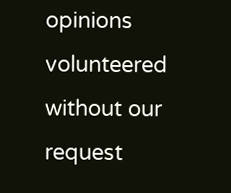opinions volunteered without our request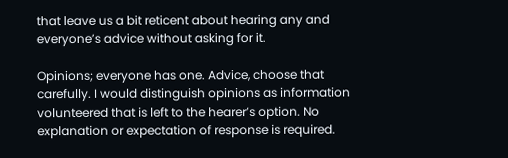that leave us a bit reticent about hearing any and everyone’s advice without asking for it.

Opinions; everyone has one. Advice, choose that carefully. I would distinguish opinions as information volunteered that is left to the hearer’s option. No explanation or expectation of response is required.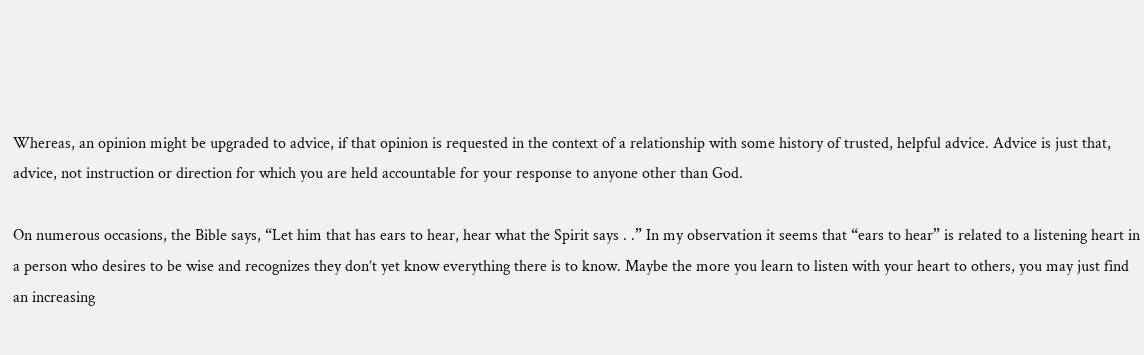Whereas, an opinion might be upgraded to advice, if that opinion is requested in the context of a relationship with some history of trusted, helpful advice. Advice is just that, advice, not instruction or direction for which you are held accountable for your response to anyone other than God.

On numerous occasions, the Bible says, “Let him that has ears to hear, hear what the Spirit says . .” In my observation it seems that “ears to hear” is related to a listening heart in a person who desires to be wise and recognizes they don’t yet know everything there is to know. Maybe the more you learn to listen with your heart to others, you may just find an increasing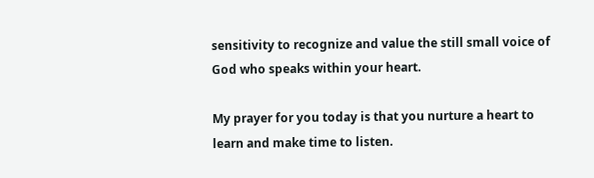sensitivity to recognize and value the still small voice of God who speaks within your heart.

My prayer for you today is that you nurture a heart to learn and make time to listen.